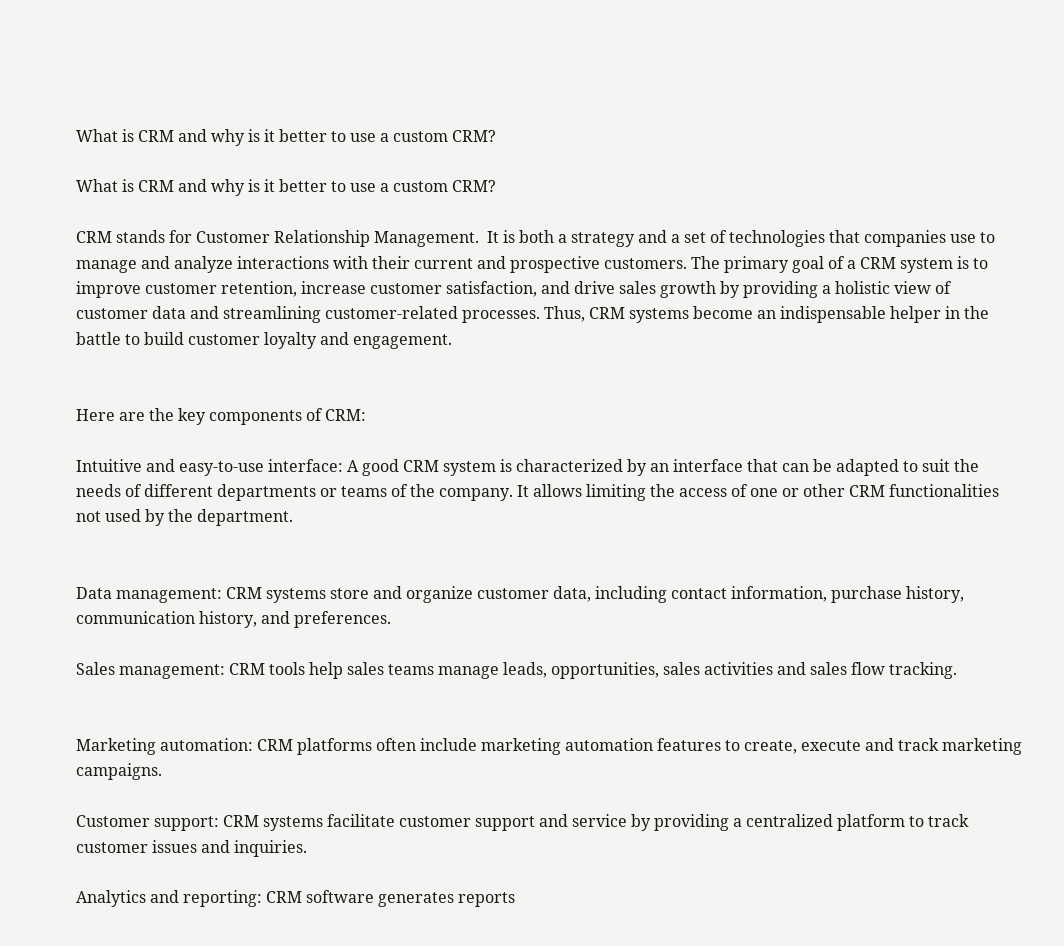What is CRM and why is it better to use a custom CRM?

What is CRM and why is it better to use a custom CRM?

CRM stands for Customer Relationship Management.  It is both a strategy and a set of technologies that companies use to manage and analyze interactions with their current and prospective customers. The primary goal of a CRM system is to improve customer retention, increase customer satisfaction, and drive sales growth by providing a holistic view of customer data and streamlining customer-related processes. Thus, CRM systems become an indispensable helper in the battle to build customer loyalty and engagement.


Here are the key components of CRM:

Intuitive and easy-to-use interface: A good CRM system is characterized by an interface that can be adapted to suit the needs of different departments or teams of the company. It allows limiting the access of one or other CRM functionalities not used by the department.


Data management: CRM systems store and organize customer data, including contact information, purchase history, communication history, and preferences.

Sales management: CRM tools help sales teams manage leads, opportunities, sales activities and sales flow tracking.


Marketing automation: CRM platforms often include marketing automation features to create, execute and track marketing campaigns.

Customer support: CRM systems facilitate customer support and service by providing a centralized platform to track customer issues and inquiries.

Analytics and reporting: CRM software generates reports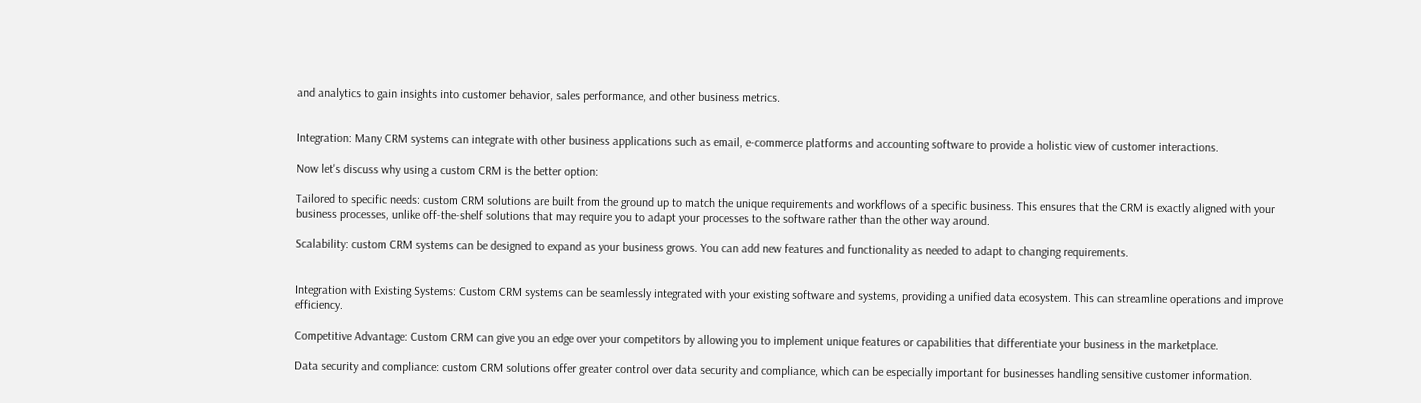and analytics to gain insights into customer behavior, sales performance, and other business metrics.


Integration: Many CRM systems can integrate with other business applications such as email, e-commerce platforms and accounting software to provide a holistic view of customer interactions.

Now let's discuss why using a custom CRM is the better option:

Tailored to specific needs: custom CRM solutions are built from the ground up to match the unique requirements and workflows of a specific business. This ensures that the CRM is exactly aligned with your business processes, unlike off-the-shelf solutions that may require you to adapt your processes to the software rather than the other way around.

Scalability: custom CRM systems can be designed to expand as your business grows. You can add new features and functionality as needed to adapt to changing requirements.


Integration with Existing Systems: Custom CRM systems can be seamlessly integrated with your existing software and systems, providing a unified data ecosystem. This can streamline operations and improve efficiency.

Competitive Advantage: Custom CRM can give you an edge over your competitors by allowing you to implement unique features or capabilities that differentiate your business in the marketplace.

Data security and compliance: custom CRM solutions offer greater control over data security and compliance, which can be especially important for businesses handling sensitive customer information.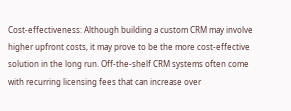Cost-effectiveness: Although building a custom CRM may involve higher upfront costs, it may prove to be the more cost-effective solution in the long run. Off-the-shelf CRM systems often come with recurring licensing fees that can increase over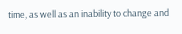time, as well as an inability to change and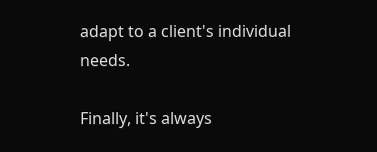adapt to a client's individual needs.

Finally, it's always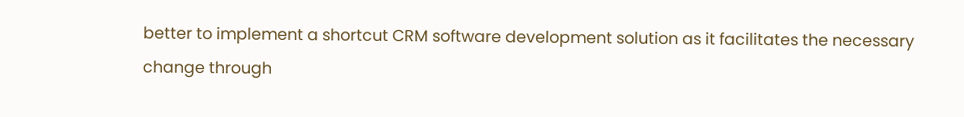better to implement a shortcut CRM software development solution as it facilitates the necessary change through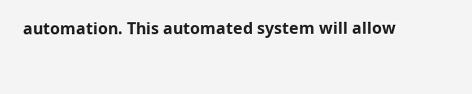automation. This automated system will allow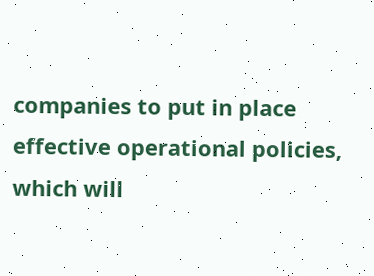companies to put in place effective operational policies, which will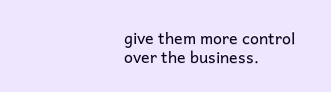give them more control over the business.